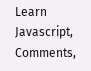Learn Javascript, Comments,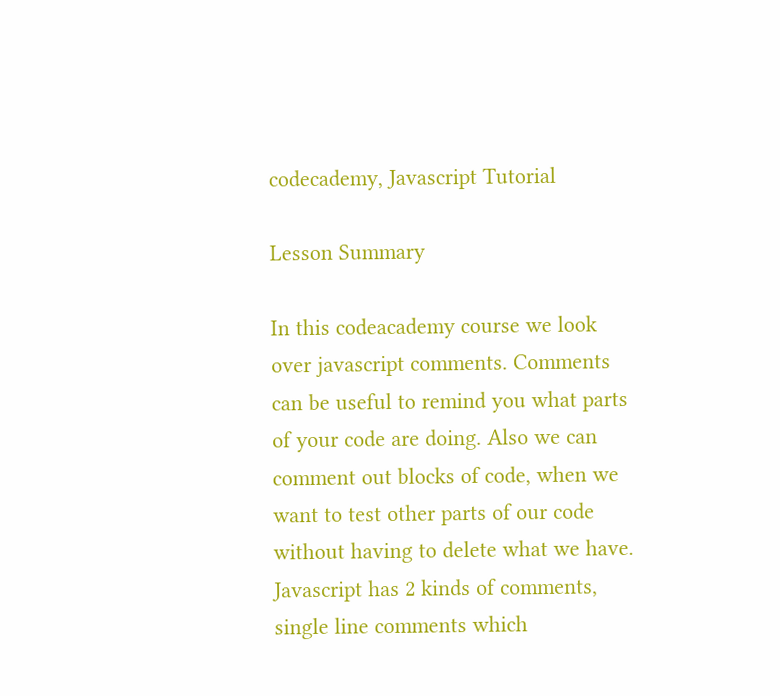codecademy, Javascript Tutorial

Lesson Summary

In this codeacademy course we look over javascript comments. Comments can be useful to remind you what parts of your code are doing. Also we can comment out blocks of code, when we want to test other parts of our code without having to delete what we have. Javascript has 2 kinds of comments, single line comments which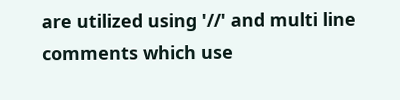are utilized using '//' and multi line comments which use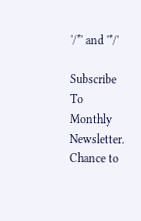'/*' and '*/'

Subscribe To Monthly Newsletter. Chance to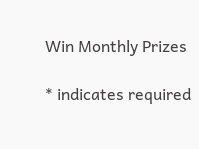Win Monthly Prizes

* indicates required